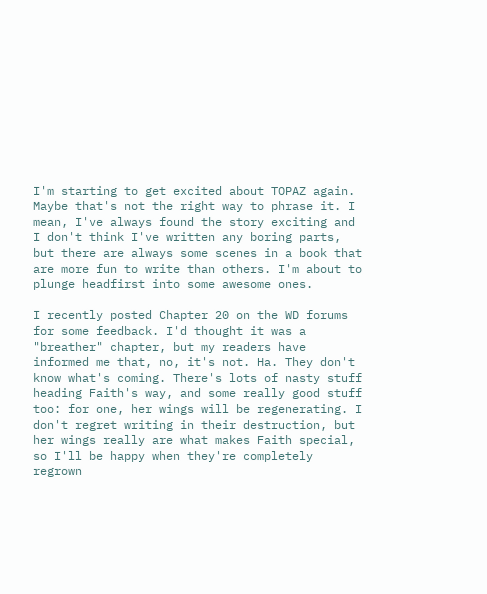I'm starting to get excited about TOPAZ again. Maybe that's not the right way to phrase it. I mean, I've always found the story exciting and I don't think I've written any boring parts, but there are always some scenes in a book that are more fun to write than others. I'm about to plunge headfirst into some awesome ones.

I recently posted Chapter 20 on the WD forums for some feedback. I'd thought it was a "breather" chapter, but my readers have informed me that, no, it's not. Ha. They don't know what's coming. There's lots of nasty stuff heading Faith's way, and some really good stuff too: for one, her wings will be regenerating. I don't regret writing in their destruction, but her wings really are what makes Faith special, so I'll be happy when they're completely regrown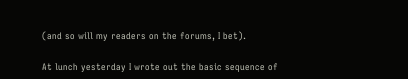(and so will my readers on the forums, I bet).

At lunch yesterday I wrote out the basic sequence of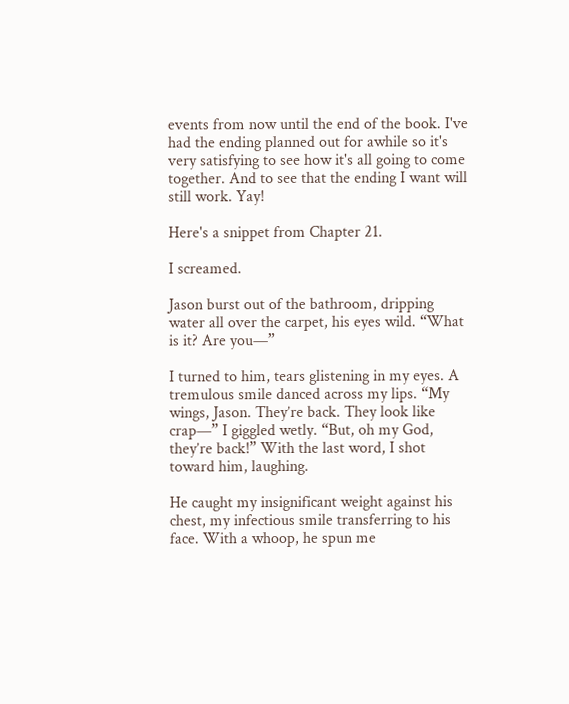events from now until the end of the book. I've had the ending planned out for awhile so it's very satisfying to see how it's all going to come together. And to see that the ending I want will still work. Yay!

Here's a snippet from Chapter 21.

I screamed.

Jason burst out of the bathroom, dripping water all over the carpet, his eyes wild. “What is it? Are you—”

I turned to him, tears glistening in my eyes. A tremulous smile danced across my lips. “My wings, Jason. They’re back. They look like crap—” I giggled wetly. “But, oh my God, they’re back!” With the last word, I shot toward him, laughing.

He caught my insignificant weight against his chest, my infectious smile transferring to his face. With a whoop, he spun me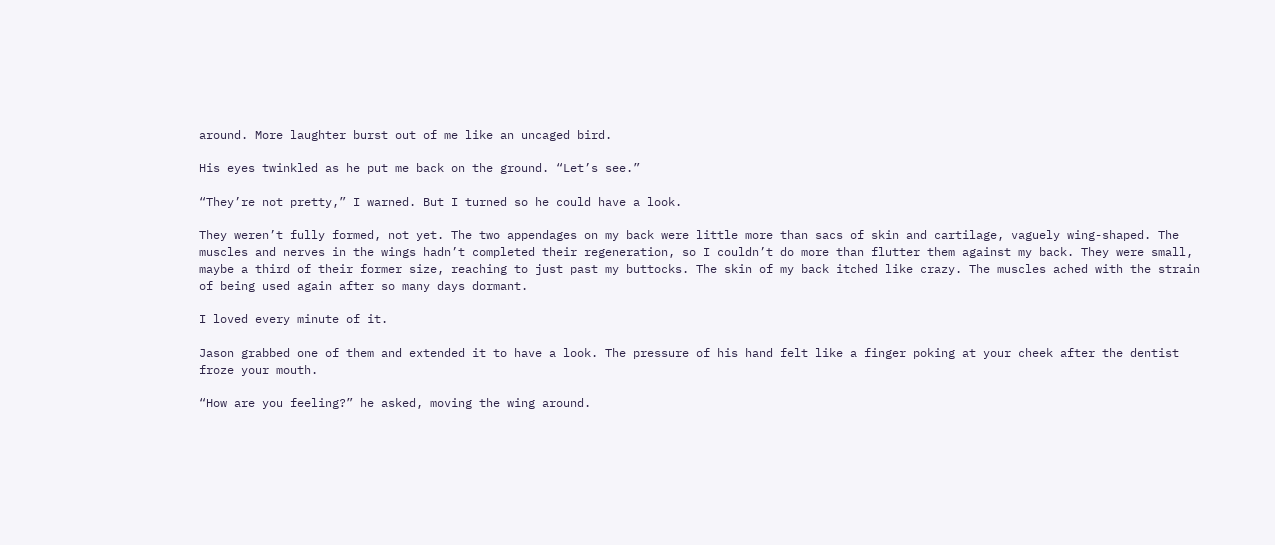around. More laughter burst out of me like an uncaged bird.

His eyes twinkled as he put me back on the ground. “Let’s see.”

“They’re not pretty,” I warned. But I turned so he could have a look.

They weren’t fully formed, not yet. The two appendages on my back were little more than sacs of skin and cartilage, vaguely wing-shaped. The muscles and nerves in the wings hadn’t completed their regeneration, so I couldn’t do more than flutter them against my back. They were small, maybe a third of their former size, reaching to just past my buttocks. The skin of my back itched like crazy. The muscles ached with the strain of being used again after so many days dormant.

I loved every minute of it.

Jason grabbed one of them and extended it to have a look. The pressure of his hand felt like a finger poking at your cheek after the dentist froze your mouth.

“How are you feeling?” he asked, moving the wing around.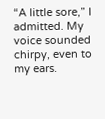“A little sore,” I admitted. My voice sounded chirpy, even to my ears.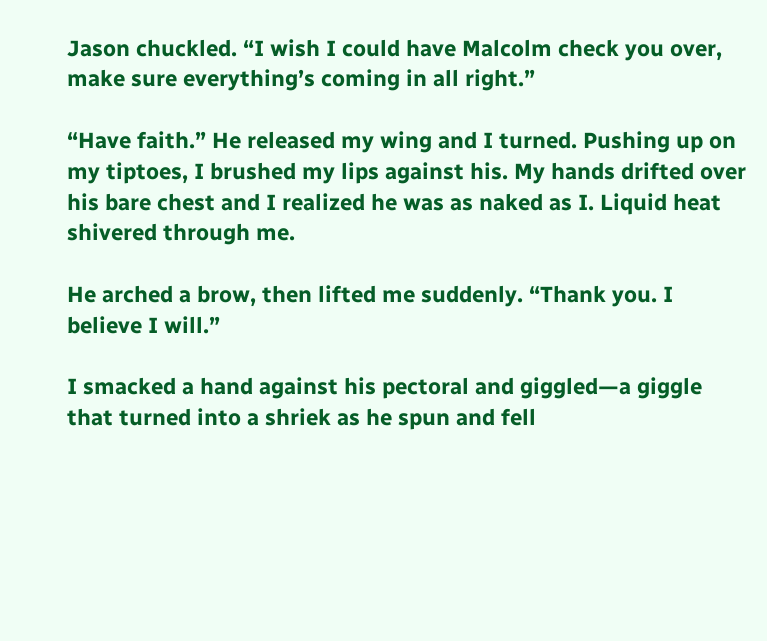Jason chuckled. “I wish I could have Malcolm check you over, make sure everything’s coming in all right.”

“Have faith.” He released my wing and I turned. Pushing up on my tiptoes, I brushed my lips against his. My hands drifted over his bare chest and I realized he was as naked as I. Liquid heat shivered through me.

He arched a brow, then lifted me suddenly. “Thank you. I believe I will.”

I smacked a hand against his pectoral and giggled—a giggle that turned into a shriek as he spun and fell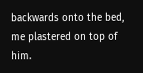backwards onto the bed, me plastered on top of him.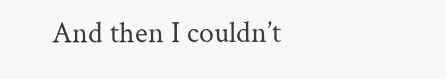And then I couldn’t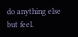do anything else but feel.